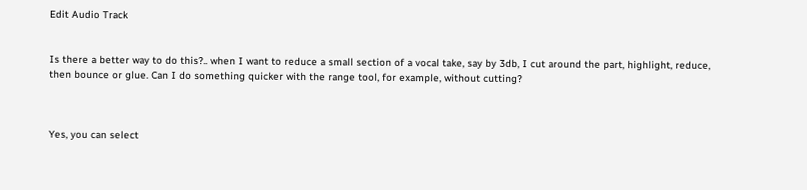Edit Audio Track


Is there a better way to do this?.. when I want to reduce a small section of a vocal take, say by 3db, I cut around the part, highlight, reduce, then bounce or glue. Can I do something quicker with the range tool, for example, without cutting?



Yes, you can select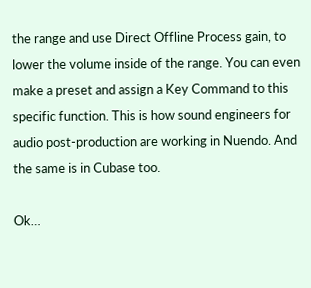the range and use Direct Offline Process gain, to lower the volume inside of the range. You can even make a preset and assign a Key Command to this specific function. This is how sound engineers for audio post-production are working in Nuendo. And the same is in Cubase too.

Ok…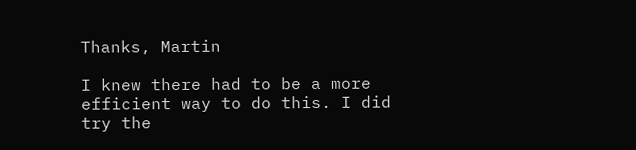Thanks, Martin

I knew there had to be a more efficient way to do this. I did try the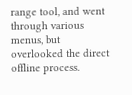range tool, and went through various menus, but overlooked the direct offline process.